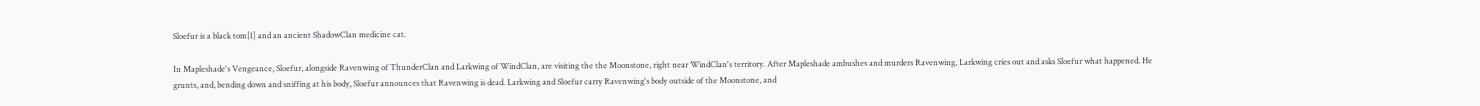Sloefur is a black tom[1] and an ancient ShadowClan medicine cat.

In Mapleshade's Vengeance, Sloefur, alongside Ravenwing of ThunderClan and Larkwing of WindClan, are visiting the the Moonstone, right near WindClan's territory. After Mapleshade ambushes and murders Ravenwing, Larkwing cries out and asks Sloefur what happened. He grunts, and, bending down and sniffing at his body, Sloefur announces that Ravenwing is dead. Larkwing and Sloefur carry Ravenwing's body outside of the Moonstone, and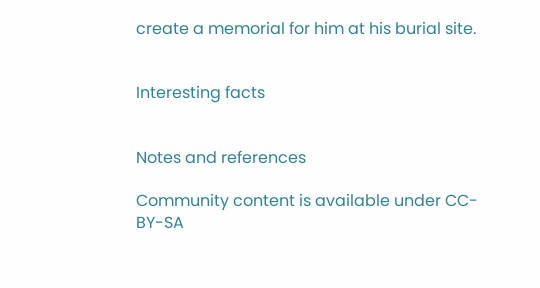create a memorial for him at his burial site.


Interesting facts


Notes and references

Community content is available under CC-BY-SA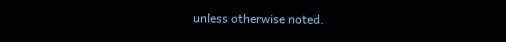unless otherwise noted.